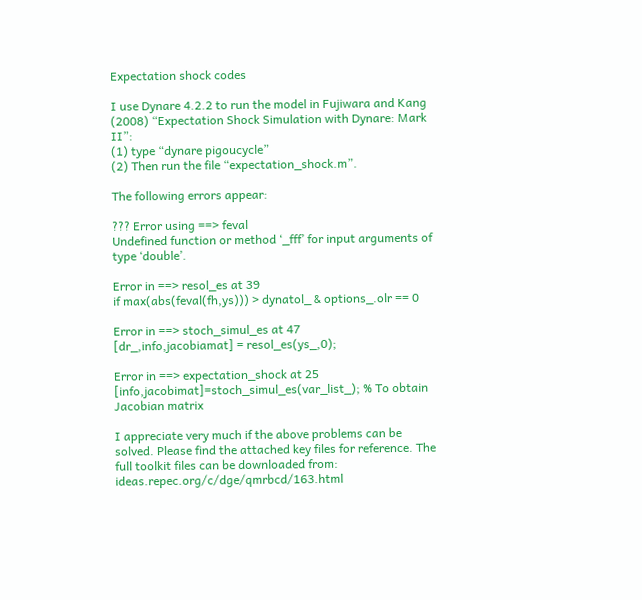Expectation shock codes

I use Dynare 4.2.2 to run the model in Fujiwara and Kang (2008) “Expectation Shock Simulation with Dynare: Mark II”:
(1) type “dynare pigoucycle”
(2) Then run the file “expectation_shock.m”.

The following errors appear:

??? Error using ==> feval
Undefined function or method ‘_fff’ for input arguments of type ‘double’.

Error in ==> resol_es at 39
if max(abs(feval(fh,ys))) > dynatol_ & options_.olr == 0

Error in ==> stoch_simul_es at 47
[dr_,info,jacobiamat] = resol_es(ys_,0);

Error in ==> expectation_shock at 25
[info,jacobimat]=stoch_simul_es(var_list_); % To obtain Jacobian matrix

I appreciate very much if the above problems can be solved. Please find the attached key files for reference. The full toolkit files can be downloaded from: ideas.repec.org/c/dge/qmrbcd/163.html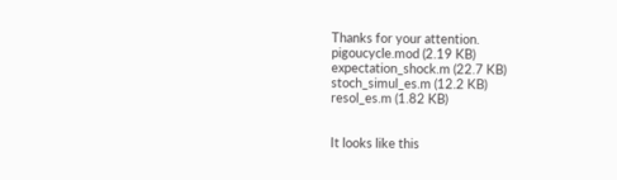Thanks for your attention.
pigoucycle.mod (2.19 KB)
expectation_shock.m (22.7 KB)
stoch_simul_es.m (12.2 KB)
resol_es.m (1.82 KB)


It looks like this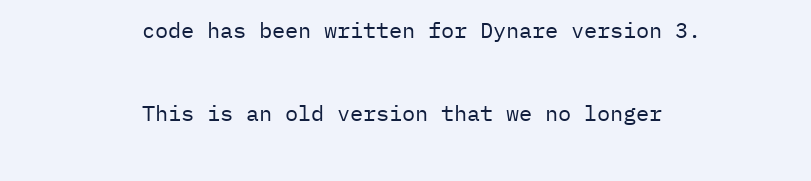code has been written for Dynare version 3.

This is an old version that we no longer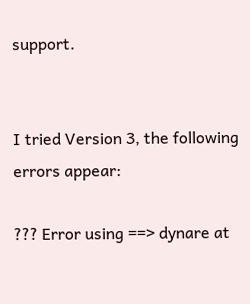support.


I tried Version 3, the following errors appear:

??? Error using ==> dynare at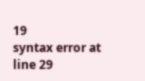19
syntax error at line 29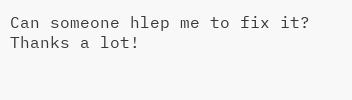Can someone hlep me to fix it?
Thanks a lot!